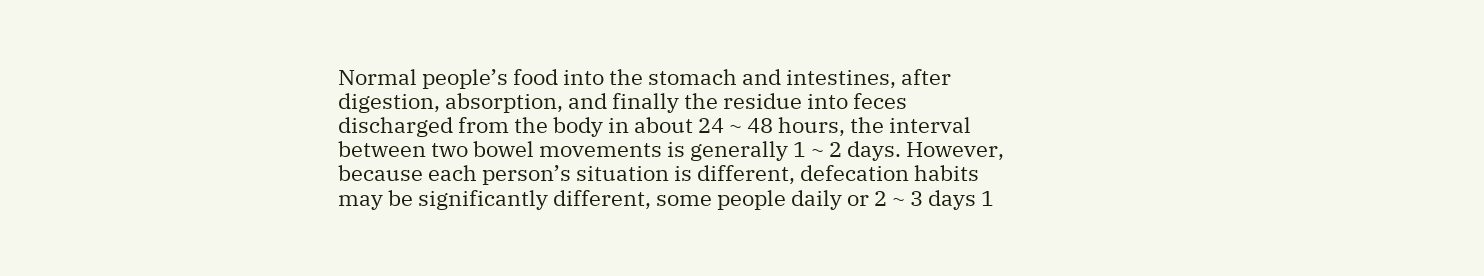Normal people’s food into the stomach and intestines, after digestion, absorption, and finally the residue into feces discharged from the body in about 24 ~ 48 hours, the interval between two bowel movements is generally 1 ~ 2 days. However, because each person’s situation is different, defecation habits may be significantly different, some people daily or 2 ~ 3 days 1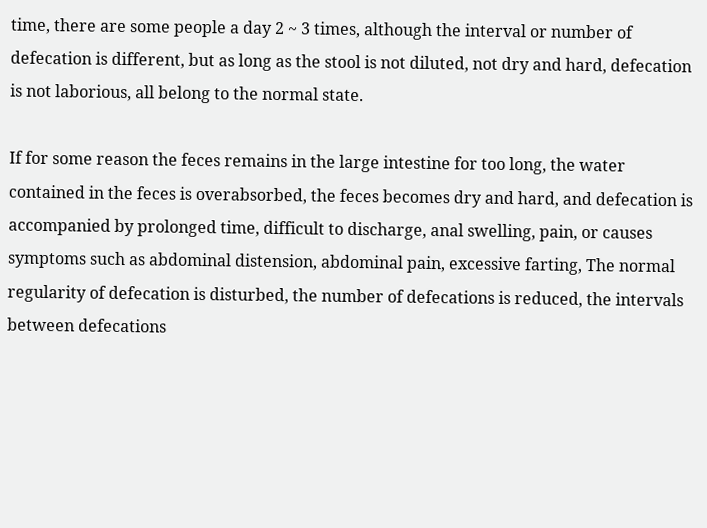time, there are some people a day 2 ~ 3 times, although the interval or number of defecation is different, but as long as the stool is not diluted, not dry and hard, defecation is not laborious, all belong to the normal state.

If for some reason the feces remains in the large intestine for too long, the water contained in the feces is overabsorbed, the feces becomes dry and hard, and defecation is accompanied by prolonged time, difficult to discharge, anal swelling, pain, or causes symptoms such as abdominal distension, abdominal pain, excessive farting, The normal regularity of defecation is disturbed, the number of defecations is reduced, the intervals between defecations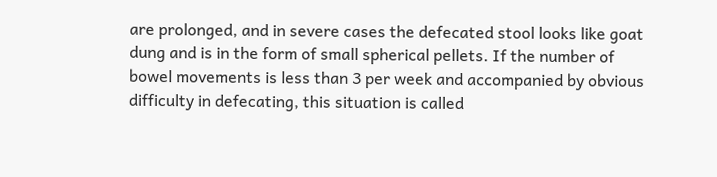are prolonged, and in severe cases the defecated stool looks like goat dung and is in the form of small spherical pellets. If the number of bowel movements is less than 3 per week and accompanied by obvious difficulty in defecating, this situation is called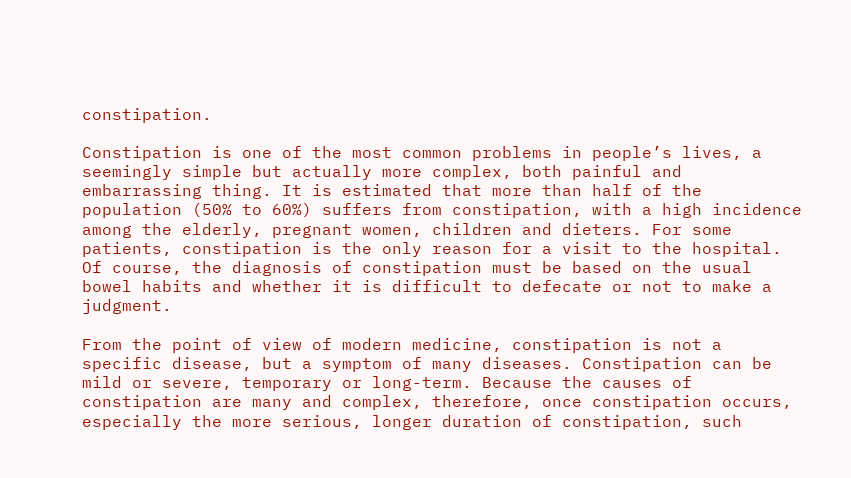constipation.

Constipation is one of the most common problems in people’s lives, a seemingly simple but actually more complex, both painful and embarrassing thing. It is estimated that more than half of the population (50% to 60%) suffers from constipation, with a high incidence among the elderly, pregnant women, children and dieters. For some patients, constipation is the only reason for a visit to the hospital. Of course, the diagnosis of constipation must be based on the usual bowel habits and whether it is difficult to defecate or not to make a judgment.

From the point of view of modern medicine, constipation is not a specific disease, but a symptom of many diseases. Constipation can be mild or severe, temporary or long-term. Because the causes of constipation are many and complex, therefore, once constipation occurs, especially the more serious, longer duration of constipation, such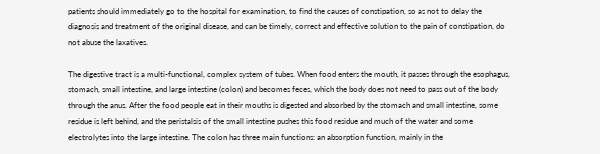patients should immediately go to the hospital for examination, to find the causes of constipation, so as not to delay the diagnosis and treatment of the original disease, and can be timely, correct and effective solution to the pain of constipation, do not abuse the laxatives.

The digestive tract is a multi-functional, complex system of tubes. When food enters the mouth, it passes through the esophagus, stomach, small intestine, and large intestine (colon) and becomes feces, which the body does not need to pass out of the body through the anus. After the food people eat in their mouths is digested and absorbed by the stomach and small intestine, some residue is left behind, and the peristalsis of the small intestine pushes this food residue and much of the water and some electrolytes into the large intestine. The colon has three main functions: an absorption function, mainly in the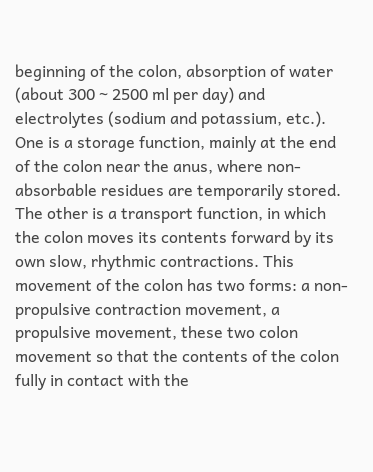beginning of the colon, absorption of water (about 300 ~ 2500 ml per day) and electrolytes (sodium and potassium, etc.). One is a storage function, mainly at the end of the colon near the anus, where non-absorbable residues are temporarily stored. The other is a transport function, in which the colon moves its contents forward by its own slow, rhythmic contractions. This movement of the colon has two forms: a non-propulsive contraction movement, a propulsive movement, these two colon movement so that the contents of the colon fully in contact with the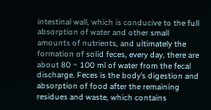intestinal wall, which is conducive to the full absorption of water and other small amounts of nutrients, and ultimately the formation of solid feces, every day, there are about 80 ~ 100 ml of water from the fecal discharge. Feces is the body’s digestion and absorption of food after the remaining residues and waste, which contains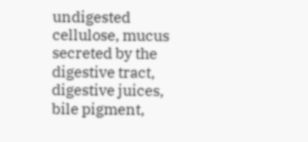undigested cellulose, mucus secreted by the digestive tract, digestive juices, bile pigment,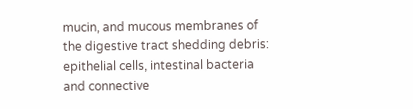mucin, and mucous membranes of the digestive tract shedding debris: epithelial cells, intestinal bacteria and connective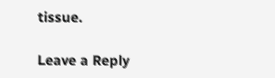tissue.

Leave a Reply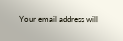Your email address will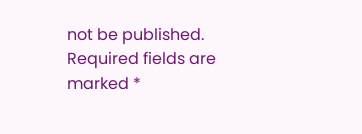not be published. Required fields are marked *